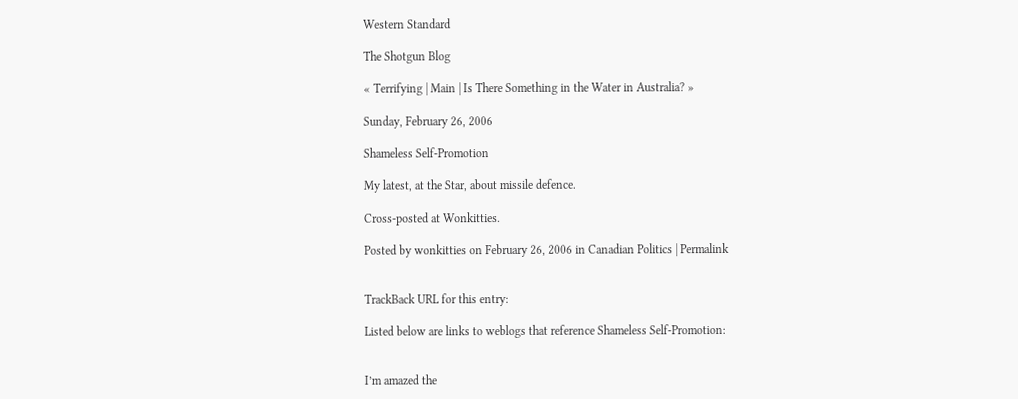Western Standard

The Shotgun Blog

« Terrifying | Main | Is There Something in the Water in Australia? »

Sunday, February 26, 2006

Shameless Self-Promotion

My latest, at the Star, about missile defence.

Cross-posted at Wonkitties.

Posted by wonkitties on February 26, 2006 in Canadian Politics | Permalink


TrackBack URL for this entry:

Listed below are links to weblogs that reference Shameless Self-Promotion:


I’m amazed the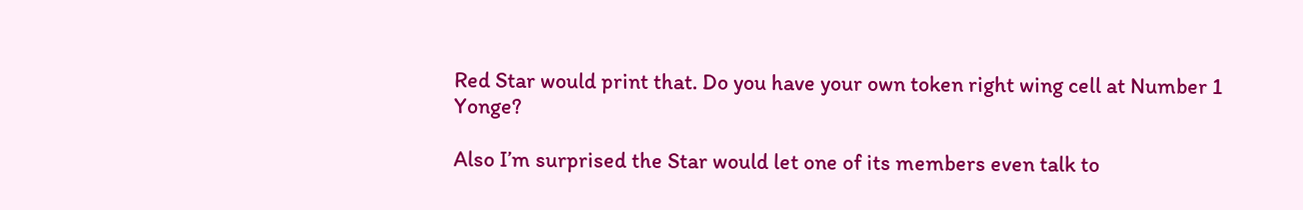Red Star would print that. Do you have your own token right wing cell at Number 1 Yonge?

Also I’m surprised the Star would let one of its members even talk to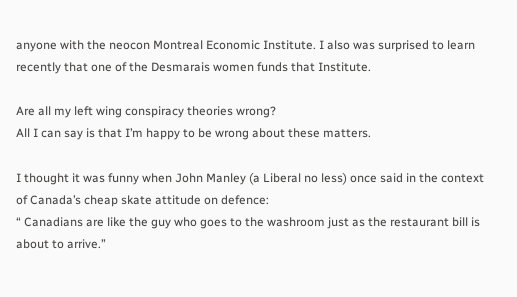anyone with the neocon Montreal Economic Institute. I also was surprised to learn recently that one of the Desmarais women funds that Institute.

Are all my left wing conspiracy theories wrong?
All I can say is that I’m happy to be wrong about these matters.

I thought it was funny when John Manley (a Liberal no less) once said in the context of Canada’s cheap skate attitude on defence:
“ Canadians are like the guy who goes to the washroom just as the restaurant bill is about to arrive.”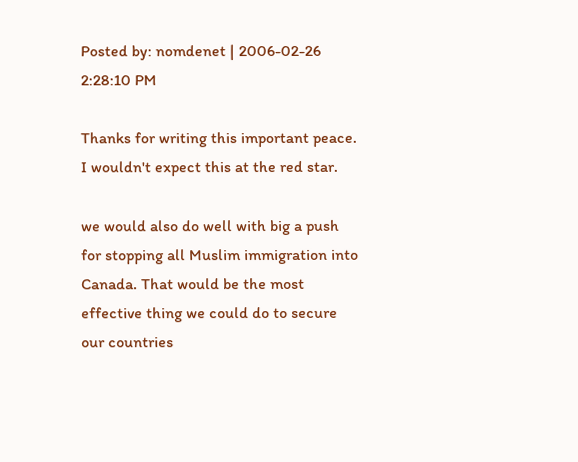Posted by: nomdenet | 2006-02-26 2:28:10 PM

Thanks for writing this important peace. I wouldn't expect this at the red star.

we would also do well with big a push for stopping all Muslim immigration into Canada. That would be the most effective thing we could do to secure our countries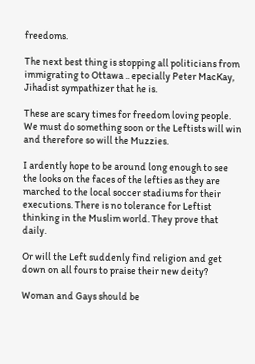freedoms.

The next best thing is stopping all politicians from immigrating to Ottawa .. epecially Peter MacKay, Jihadist sympathizer that he is.

These are scary times for freedom loving people. We must do something soon or the Leftists will win and therefore so will the Muzzies.

I ardently hope to be around long enough to see the looks on the faces of the lefties as they are marched to the local soccer stadiums for their executions. There is no tolerance for Leftist thinking in the Muslim world. They prove that daily.

Or will the Left suddenly find religion and get down on all fours to praise their new deity?

Woman and Gays should be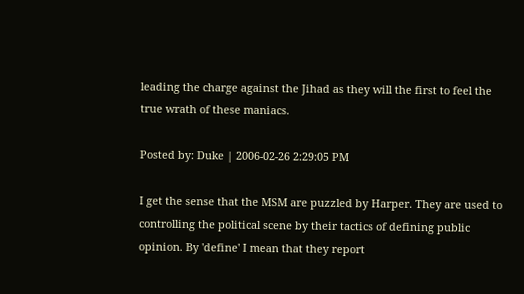leading the charge against the Jihad as they will the first to feel the true wrath of these maniacs.

Posted by: Duke | 2006-02-26 2:29:05 PM

I get the sense that the MSM are puzzled by Harper. They are used to controlling the political scene by their tactics of defining public opinion. By 'define' I mean that they report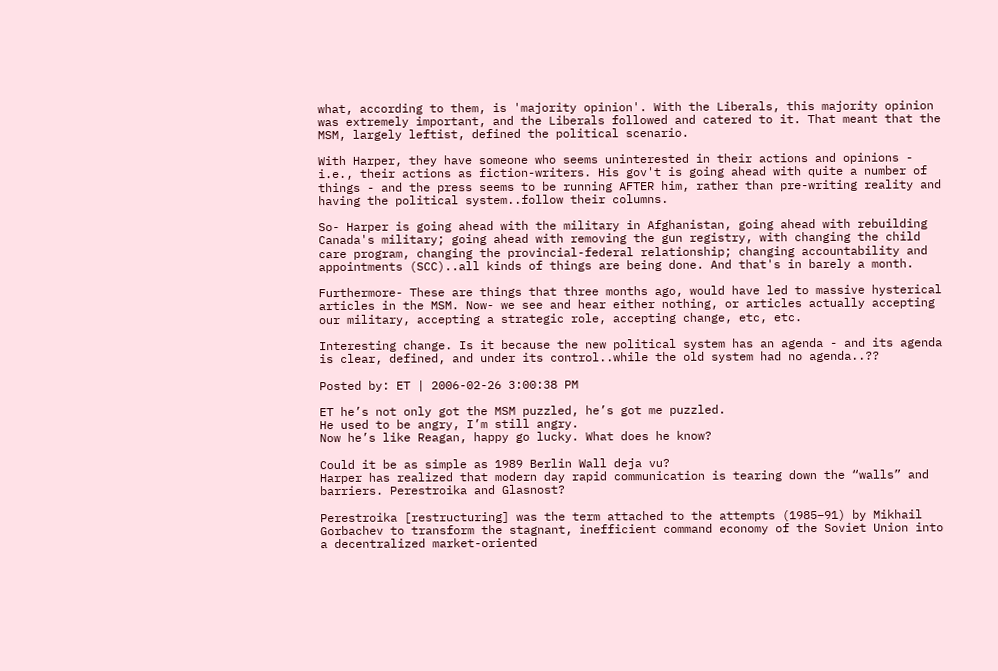what, according to them, is 'majority opinion'. With the Liberals, this majority opinion was extremely important, and the Liberals followed and catered to it. That meant that the MSM, largely leftist, defined the political scenario.

With Harper, they have someone who seems uninterested in their actions and opinions - i.e., their actions as fiction-writers. His gov't is going ahead with quite a number of things - and the press seems to be running AFTER him, rather than pre-writing reality and having the political system..follow their columns.

So- Harper is going ahead with the military in Afghanistan, going ahead with rebuilding Canada's military; going ahead with removing the gun registry, with changing the child care program, changing the provincial-federal relationship; changing accountability and appointments (SCC)..all kinds of things are being done. And that's in barely a month.

Furthermore- These are things that three months ago, would have led to massive hysterical articles in the MSM. Now- we see and hear either nothing, or articles actually accepting our military, accepting a strategic role, accepting change, etc, etc.

Interesting change. Is it because the new political system has an agenda - and its agenda is clear, defined, and under its control..while the old system had no agenda..??

Posted by: ET | 2006-02-26 3:00:38 PM

ET he’s not only got the MSM puzzled, he’s got me puzzled.
He used to be angry, I’m still angry.
Now he’s like Reagan, happy go lucky. What does he know?

Could it be as simple as 1989 Berlin Wall deja vu?
Harper has realized that modern day rapid communication is tearing down the “walls” and barriers. Perestroika and Glasnost?

Perestroika [restructuring] was the term attached to the attempts (1985–91) by Mikhail Gorbachev to transform the stagnant, inefficient command economy of the Soviet Union into a decentralized market-oriented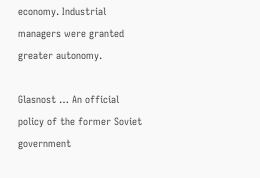economy. Industrial managers were granted greater autonomy.

Glasnost … An official policy of the former Soviet government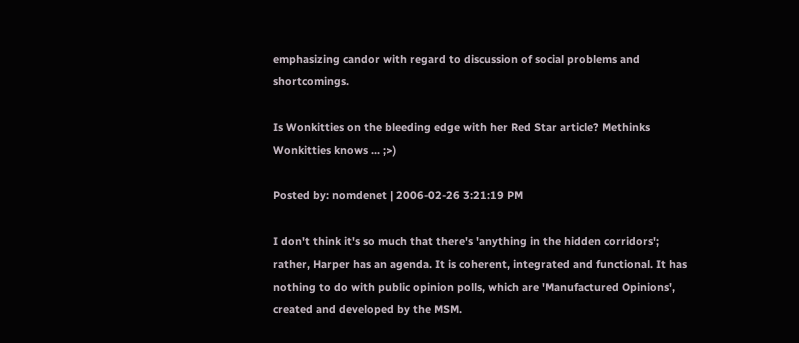emphasizing candor with regard to discussion of social problems and shortcomings.

Is Wonkitties on the bleeding edge with her Red Star article? Methinks Wonkitties knows ... ;>)

Posted by: nomdenet | 2006-02-26 3:21:19 PM

I don't think it's so much that there's 'anything in the hidden corridors'; rather, Harper has an agenda. It is coherent, integrated and functional. It has nothing to do with public opinion polls, which are 'Manufactured Opinions', created and developed by the MSM.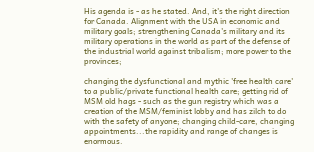His agenda is - as he stated. And, it's the right direction for Canada. Alignment with the USA in economic and military goals; strengthening Canada's military and its military operations in the world as part of the defense of the industrial world against tribalism; more power to the provinces;

changing the dysfunctional and mythic 'free health care' to a public/private functional health care; getting rid of MSM old hags - such as the gun registry which was a creation of the MSM/feminist lobby and has zilch to do with the safety of anyone; changing child-care, changing appointments...the rapidity and range of changes is enormous.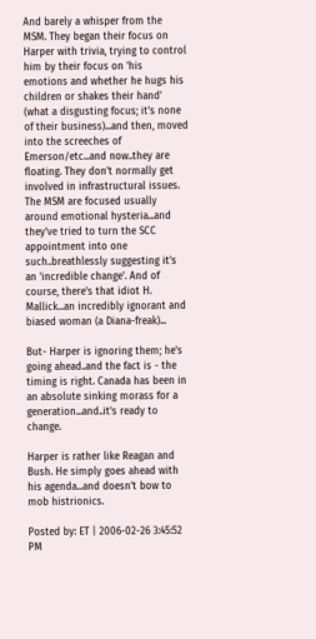And barely a whisper from the MSM. They began their focus on Harper with trivia, trying to control him by their focus on 'his emotions and whether he hugs his children or shakes their hand' (what a disgusting focus; it's none of their business)...and then, moved into the screeches of Emerson/etc...and now..they are floating. They don't normally get involved in infrastructural issues. The MSM are focused usually around emotional hysteria...and they've tried to turn the SCC appointment into one such..breathlessly suggesting it's an 'incredible change'. And of course, there's that idiot H. Mallick...an incredibly ignorant and biased woman (a Diana-freak)...

But- Harper is ignoring them; he's going ahead..and the fact is - the timing is right. Canada has been in an absolute sinking morass for a generation...and..it's ready to change.

Harper is rather like Reagan and Bush. He simply goes ahead with his agenda...and doesn't bow to mob histrionics.

Posted by: ET | 2006-02-26 3:45:52 PM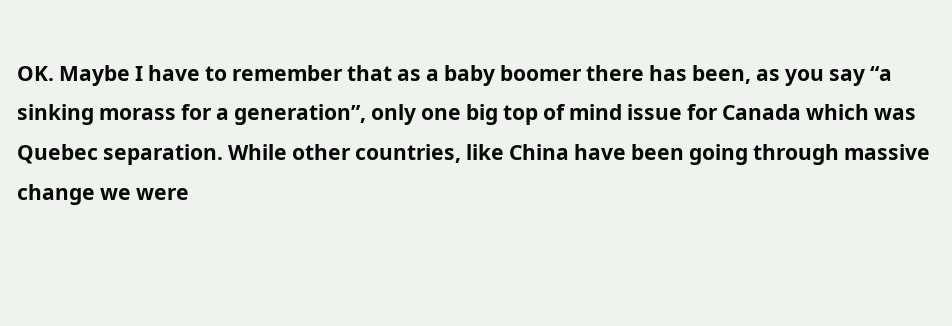OK. Maybe I have to remember that as a baby boomer there has been, as you say “a sinking morass for a generation”, only one big top of mind issue for Canada which was Quebec separation. While other countries, like China have been going through massive change we were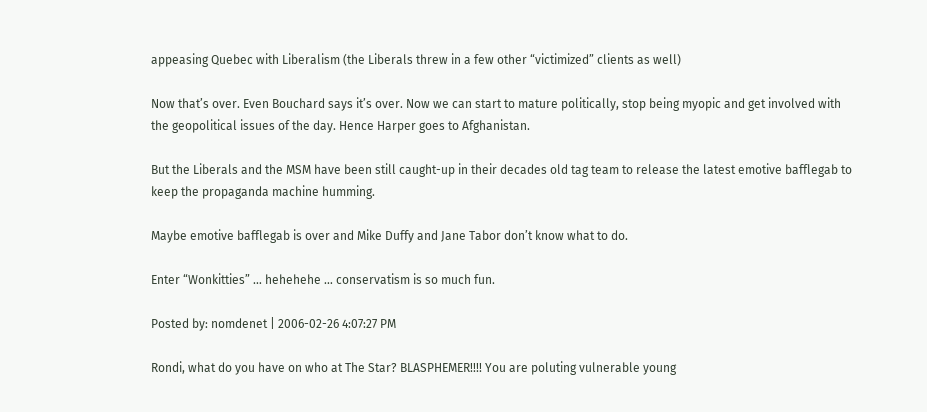appeasing Quebec with Liberalism (the Liberals threw in a few other “victimized” clients as well)

Now that’s over. Even Bouchard says it’s over. Now we can start to mature politically, stop being myopic and get involved with the geopolitical issues of the day. Hence Harper goes to Afghanistan.

But the Liberals and the MSM have been still caught-up in their decades old tag team to release the latest emotive bafflegab to keep the propaganda machine humming.

Maybe emotive bafflegab is over and Mike Duffy and Jane Tabor don’t know what to do.

Enter “Wonkitties” … hehehehe … conservatism is so much fun.

Posted by: nomdenet | 2006-02-26 4:07:27 PM

Rondi, what do you have on who at The Star? BLASPHEMER!!!! You are poluting vulnerable young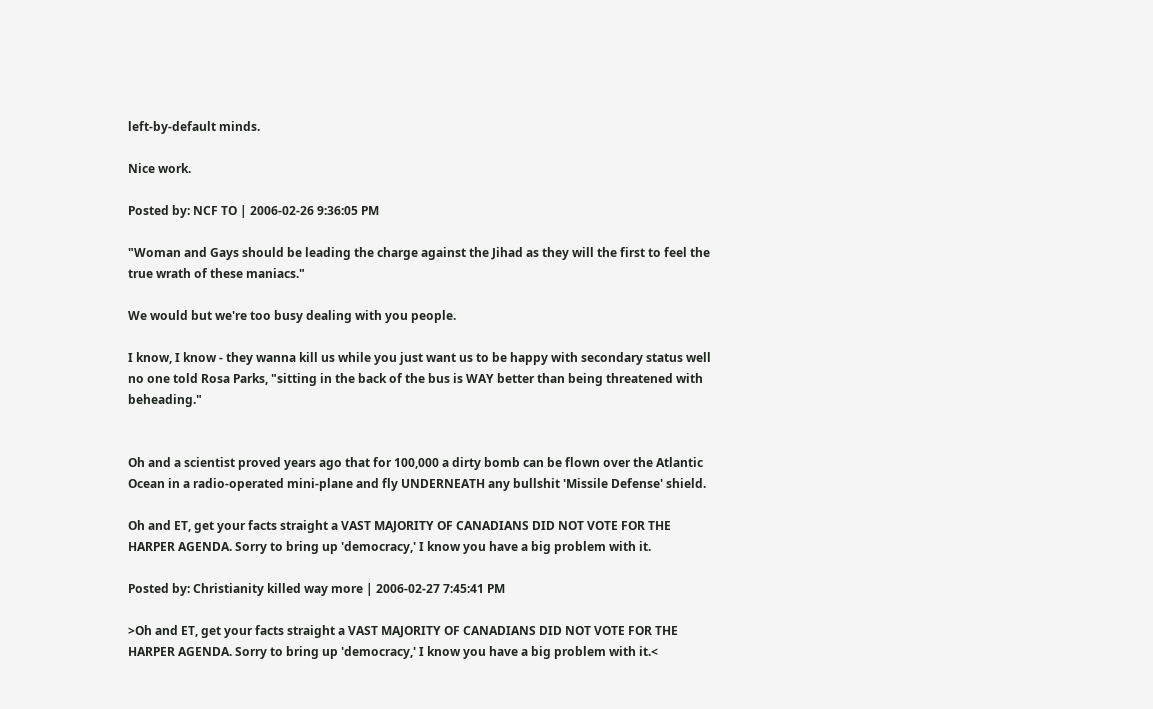left-by-default minds.

Nice work.

Posted by: NCF TO | 2006-02-26 9:36:05 PM

"Woman and Gays should be leading the charge against the Jihad as they will the first to feel the true wrath of these maniacs."

We would but we're too busy dealing with you people.

I know, I know - they wanna kill us while you just want us to be happy with secondary status well no one told Rosa Parks, "sitting in the back of the bus is WAY better than being threatened with beheading."


Oh and a scientist proved years ago that for 100,000 a dirty bomb can be flown over the Atlantic Ocean in a radio-operated mini-plane and fly UNDERNEATH any bullshit 'Missile Defense' shield.

Oh and ET, get your facts straight a VAST MAJORITY OF CANADIANS DID NOT VOTE FOR THE HARPER AGENDA. Sorry to bring up 'democracy,' I know you have a big problem with it.

Posted by: Christianity killed way more | 2006-02-27 7:45:41 PM

>Oh and ET, get your facts straight a VAST MAJORITY OF CANADIANS DID NOT VOTE FOR THE HARPER AGENDA. Sorry to bring up 'democracy,' I know you have a big problem with it.<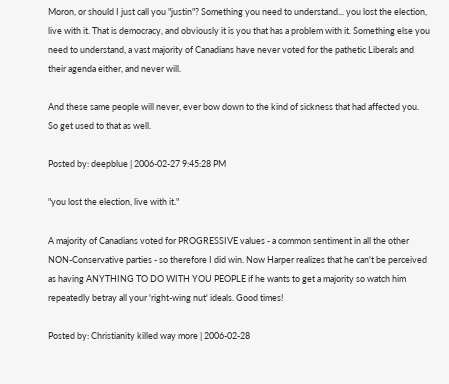Moron, or should I just call you "justin"? Something you need to understand... you lost the election, live with it. That is democracy, and obviously it is you that has a problem with it. Something else you need to understand, a vast majority of Canadians have never voted for the pathetic Liberals and their agenda either, and never will.

And these same people will never, ever bow down to the kind of sickness that had affected you. So get used to that as well.

Posted by: deepblue | 2006-02-27 9:45:28 PM

"you lost the election, live with it."

A majority of Canadians voted for PROGRESSIVE values - a common sentiment in all the other NON-Conservative parties - so therefore I did win. Now Harper realizes that he can't be perceived as having ANYTHING TO DO WITH YOU PEOPLE if he wants to get a majority so watch him repeatedly betray all your 'right-wing nut' ideals. Good times!

Posted by: Christianity killed way more | 2006-02-28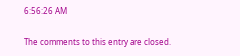6:56:26 AM

The comments to this entry are closed.